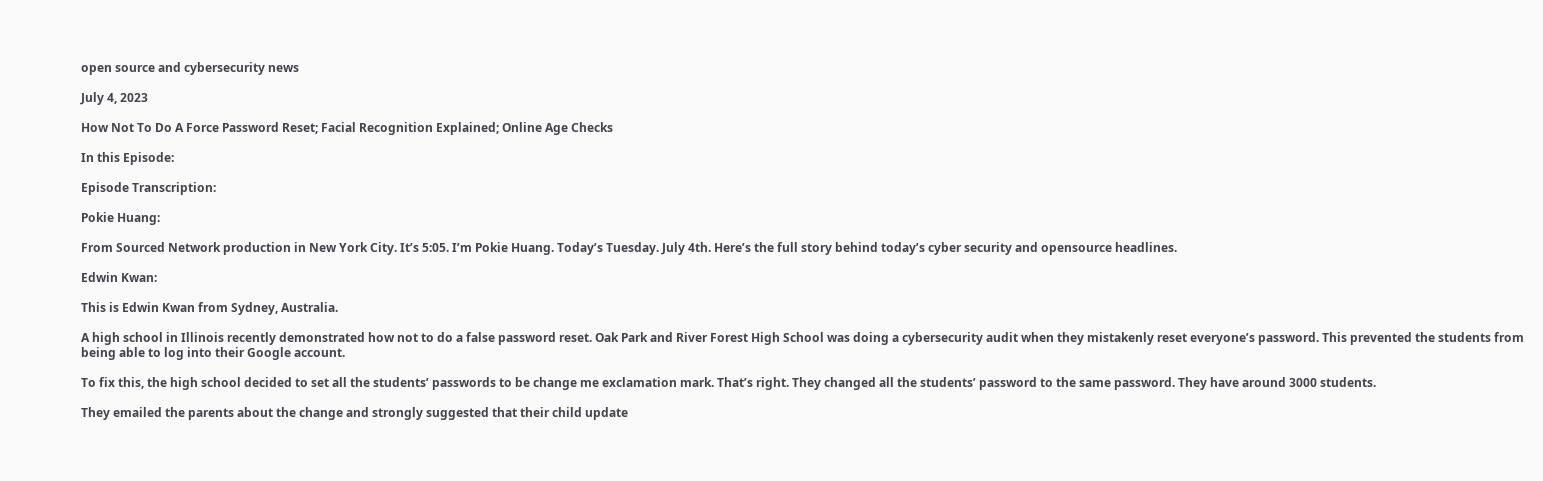open source and cybersecurity news

July 4, 2023

How Not To Do A Force Password Reset; Facial Recognition Explained; Online Age Checks

In this Episode:

Episode Transcription:

Pokie Huang:

From Sourced Network production in New York City. It’s 5:05. I’m Pokie Huang. Today’s Tuesday. July 4th. Here’s the full story behind today’s cyber security and opensource headlines.

Edwin Kwan:

This is Edwin Kwan from Sydney, Australia.

A high school in Illinois recently demonstrated how not to do a false password reset. Oak Park and River Forest High School was doing a cybersecurity audit when they mistakenly reset everyone’s password. This prevented the students from being able to log into their Google account.

To fix this, the high school decided to set all the students’ passwords to be change me exclamation mark. That’s right. They changed all the students’ password to the same password. They have around 3000 students.

They emailed the parents about the change and strongly suggested that their child update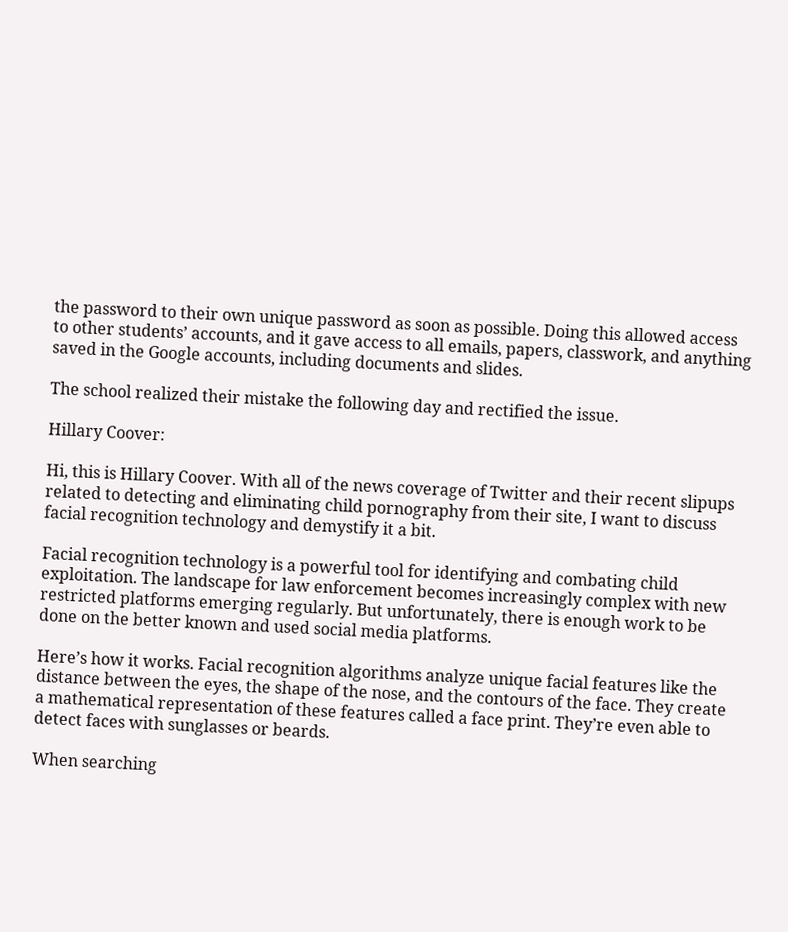the password to their own unique password as soon as possible. Doing this allowed access to other students’ accounts, and it gave access to all emails, papers, classwork, and anything saved in the Google accounts, including documents and slides.

The school realized their mistake the following day and rectified the issue.

Hillary Coover:

Hi, this is Hillary Coover. With all of the news coverage of Twitter and their recent slipups related to detecting and eliminating child pornography from their site, I want to discuss facial recognition technology and demystify it a bit.

Facial recognition technology is a powerful tool for identifying and combating child exploitation. The landscape for law enforcement becomes increasingly complex with new restricted platforms emerging regularly. But unfortunately, there is enough work to be done on the better known and used social media platforms.

Here’s how it works. Facial recognition algorithms analyze unique facial features like the distance between the eyes, the shape of the nose, and the contours of the face. They create a mathematical representation of these features called a face print. They’re even able to detect faces with sunglasses or beards.

When searching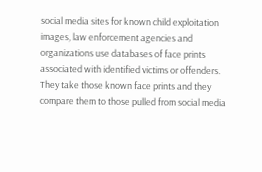social media sites for known child exploitation images, law enforcement agencies and organizations use databases of face prints associated with identified victims or offenders. They take those known face prints and they compare them to those pulled from social media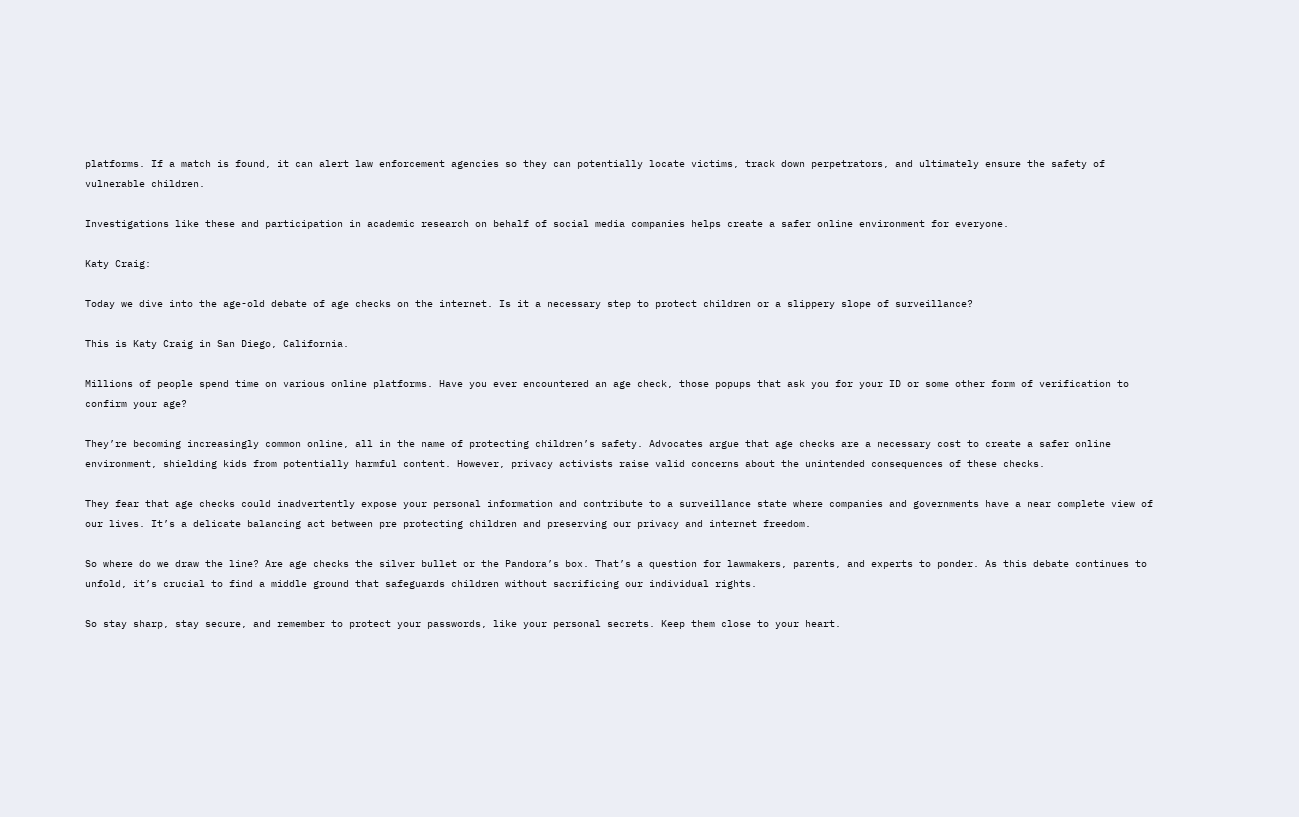platforms. If a match is found, it can alert law enforcement agencies so they can potentially locate victims, track down perpetrators, and ultimately ensure the safety of vulnerable children.

Investigations like these and participation in academic research on behalf of social media companies helps create a safer online environment for everyone.

Katy Craig:

Today we dive into the age-old debate of age checks on the internet. Is it a necessary step to protect children or a slippery slope of surveillance?

This is Katy Craig in San Diego, California.

Millions of people spend time on various online platforms. Have you ever encountered an age check, those popups that ask you for your ID or some other form of verification to confirm your age?

They’re becoming increasingly common online, all in the name of protecting children’s safety. Advocates argue that age checks are a necessary cost to create a safer online environment, shielding kids from potentially harmful content. However, privacy activists raise valid concerns about the unintended consequences of these checks.

They fear that age checks could inadvertently expose your personal information and contribute to a surveillance state where companies and governments have a near complete view of our lives. It’s a delicate balancing act between pre protecting children and preserving our privacy and internet freedom.

So where do we draw the line? Are age checks the silver bullet or the Pandora’s box. That’s a question for lawmakers, parents, and experts to ponder. As this debate continues to unfold, it’s crucial to find a middle ground that safeguards children without sacrificing our individual rights.

So stay sharp, stay secure, and remember to protect your passwords, like your personal secrets. Keep them close to your heart.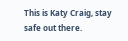This is Katy Craig, stay safe out there.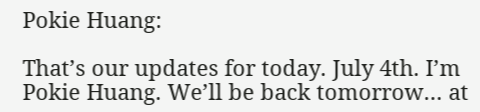Pokie Huang:

That’s our updates for today. July 4th. I’m Pokie Huang. We’ll be back tomorrow… at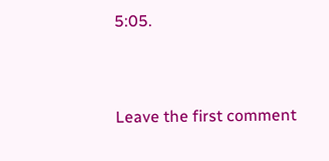5:05.



Leave the first comment